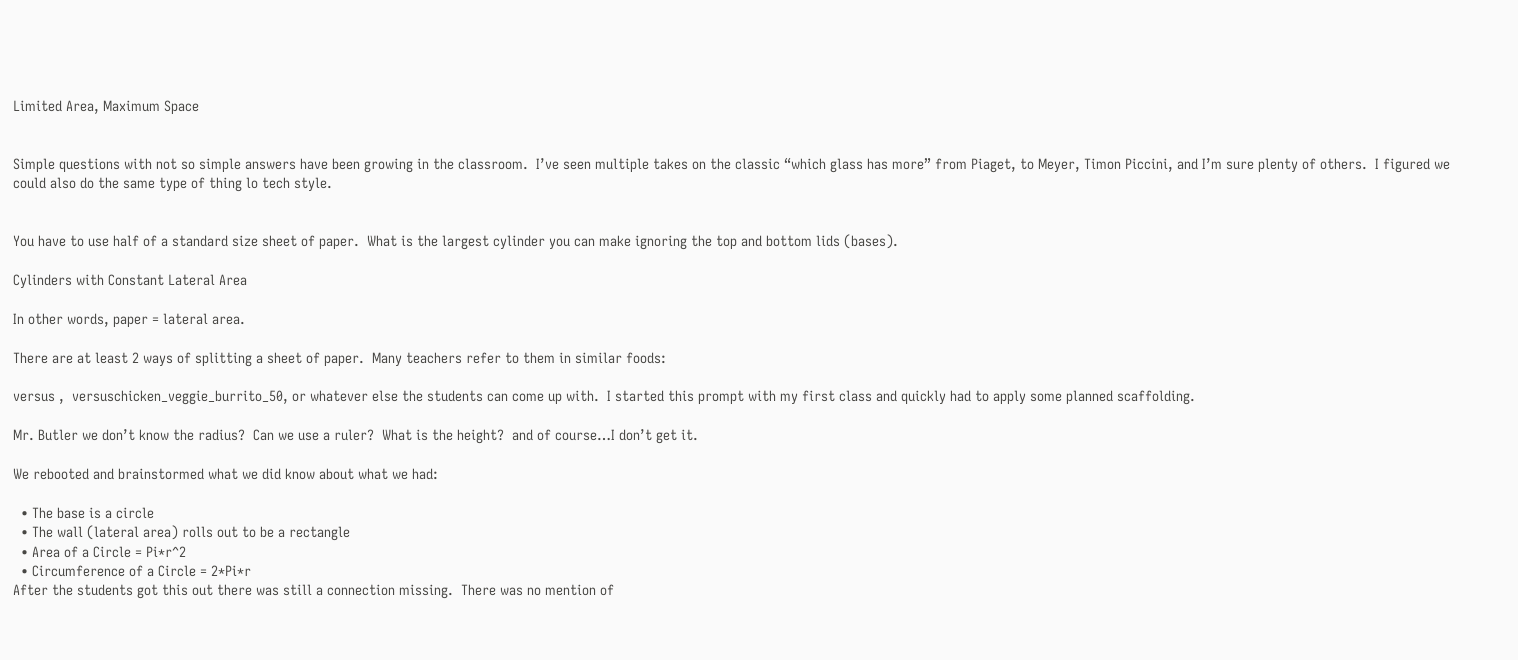Limited Area, Maximum Space


Simple questions with not so simple answers have been growing in the classroom.  I’ve seen multiple takes on the classic “which glass has more” from Piaget, to Meyer, Timon Piccini, and I’m sure plenty of others.  I figured we could also do the same type of thing lo tech style.


You have to use half of a standard size sheet of paper.  What is the largest cylinder you can make ignoring the top and bottom lids (bases).

Cylinders with Constant Lateral Area

In other words, paper = lateral area.

There are at least 2 ways of splitting a sheet of paper.  Many teachers refer to them in similar foods:

versus ,  versuschicken_veggie_burrito_50, or whatever else the students can come up with.  I started this prompt with my first class and quickly had to apply some planned scaffolding.

Mr. Butler we don’t know the radius?  Can we use a ruler?  What is the height?  and of course…I don’t get it.

We rebooted and brainstormed what we did know about what we had:

  • The base is a circle
  • The wall (lateral area) rolls out to be a rectangle
  • Area of a Circle = Pi*r^2
  • Circumference of a Circle = 2*Pi*r
After the students got this out there was still a connection missing.  There was no mention of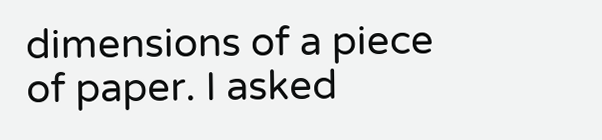dimensions of a piece of paper. I asked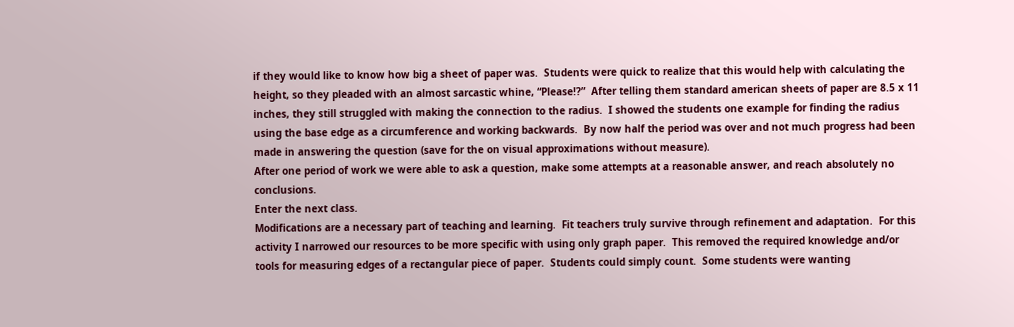if they would like to know how big a sheet of paper was.  Students were quick to realize that this would help with calculating the height, so they pleaded with an almost sarcastic whine, “Please!?”  After telling them standard american sheets of paper are 8.5 x 11 inches, they still struggled with making the connection to the radius.  I showed the students one example for finding the radius using the base edge as a circumference and working backwards.  By now half the period was over and not much progress had been made in answering the question (save for the on visual approximations without measure).
After one period of work we were able to ask a question, make some attempts at a reasonable answer, and reach absolutely no conclusions.
Enter the next class.
Modifications are a necessary part of teaching and learning.  Fit teachers truly survive through refinement and adaptation.  For this activity I narrowed our resources to be more specific with using only graph paper.  This removed the required knowledge and/or tools for measuring edges of a rectangular piece of paper.  Students could simply count.  Some students were wanting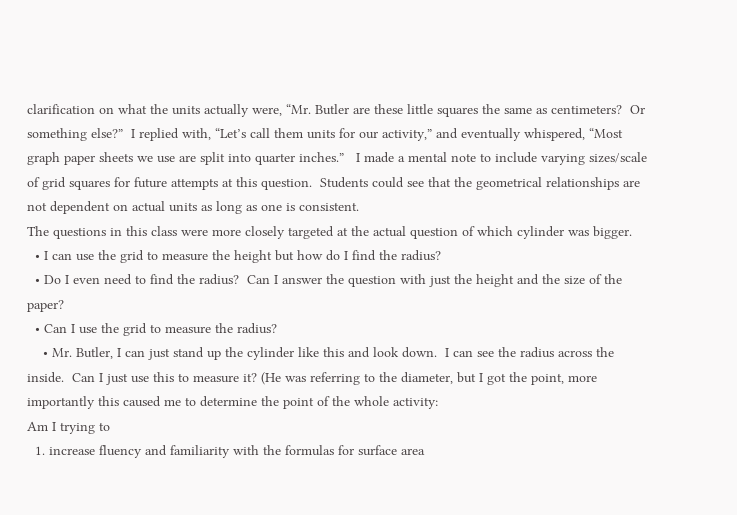clarification on what the units actually were, “Mr. Butler are these little squares the same as centimeters?  Or something else?”  I replied with, “Let’s call them units for our activity,” and eventually whispered, “Most graph paper sheets we use are split into quarter inches.”   I made a mental note to include varying sizes/scale of grid squares for future attempts at this question.  Students could see that the geometrical relationships are not dependent on actual units as long as one is consistent.
The questions in this class were more closely targeted at the actual question of which cylinder was bigger.
  • I can use the grid to measure the height but how do I find the radius?
  • Do I even need to find the radius?  Can I answer the question with just the height and the size of the paper?
  • Can I use the grid to measure the radius?
    • Mr. Butler, I can just stand up the cylinder like this and look down.  I can see the radius across the inside.  Can I just use this to measure it? (He was referring to the diameter, but I got the point, more importantly this caused me to determine the point of the whole activity:
Am I trying to
  1. increase fluency and familiarity with the formulas for surface area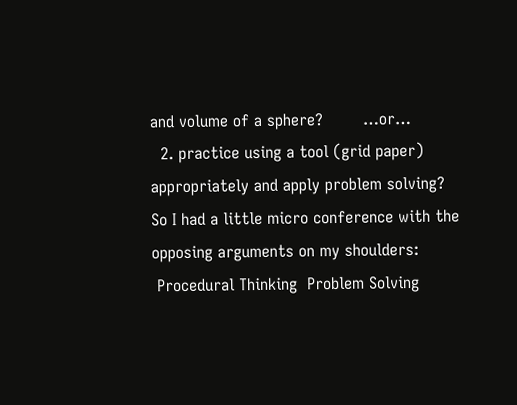and volume of a sphere?        …or…
  2. practice using a tool (grid paper) appropriately and apply problem solving?
So I had a little micro conference with the opposing arguments on my shoulders:
 Procedural Thinking  Problem Solving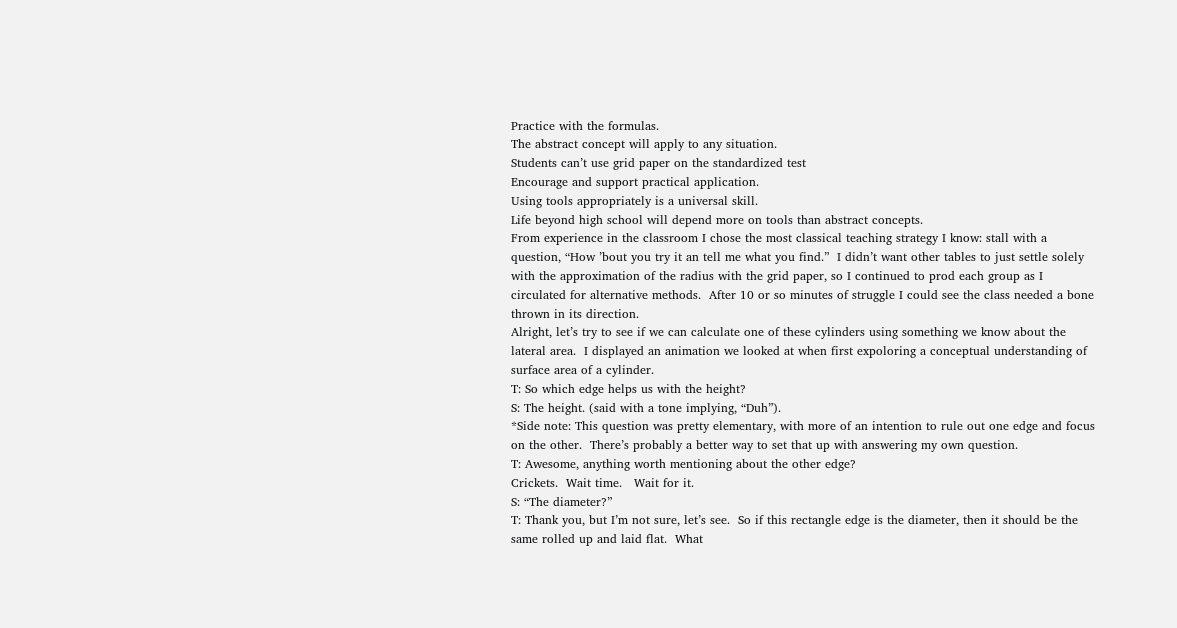Practice with the formulas.
The abstract concept will apply to any situation.
Students can’t use grid paper on the standardized test
Encourage and support practical application.
Using tools appropriately is a universal skill.
Life beyond high school will depend more on tools than abstract concepts.
From experience in the classroom I chose the most classical teaching strategy I know: stall with a question, “How ’bout you try it an tell me what you find.”  I didn’t want other tables to just settle solely with the approximation of the radius with the grid paper, so I continued to prod each group as I circulated for alternative methods.  After 10 or so minutes of struggle I could see the class needed a bone thrown in its direction.
Alright, let’s try to see if we can calculate one of these cylinders using something we know about the lateral area.  I displayed an animation we looked at when first expoloring a conceptual understanding of surface area of a cylinder.
T: So which edge helps us with the height?
S: The height. (said with a tone implying, “Duh”).
*Side note: This question was pretty elementary, with more of an intention to rule out one edge and focus on the other.  There’s probably a better way to set that up with answering my own question.
T: Awesome, anything worth mentioning about the other edge?
Crickets.  Wait time.   Wait for it.
S: “The diameter?”
T: Thank you, but I’m not sure, let’s see.  So if this rectangle edge is the diameter, then it should be the same rolled up and laid flat.  What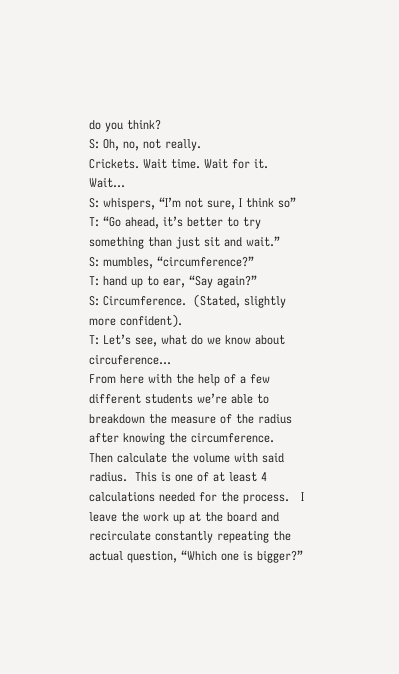do you think?
S: Oh, no, not really.
Crickets. Wait time. Wait for it.   Wait…
S: whispers, “I’m not sure, I think so”
T: “Go ahead, it’s better to try something than just sit and wait.”
S: mumbles, “circumference?”
T: hand up to ear, “Say again?”
S: Circumference.  (Stated, slightly more confident).
T: Let’s see, what do we know about circuference…
From here with the help of a few different students we’re able to breakdown the measure of the radius after knowing the circumference.  Then calculate the volume with said radius.  This is one of at least 4 calculations needed for the process.   I leave the work up at the board and recirculate constantly repeating the actual question, “Which one is bigger?”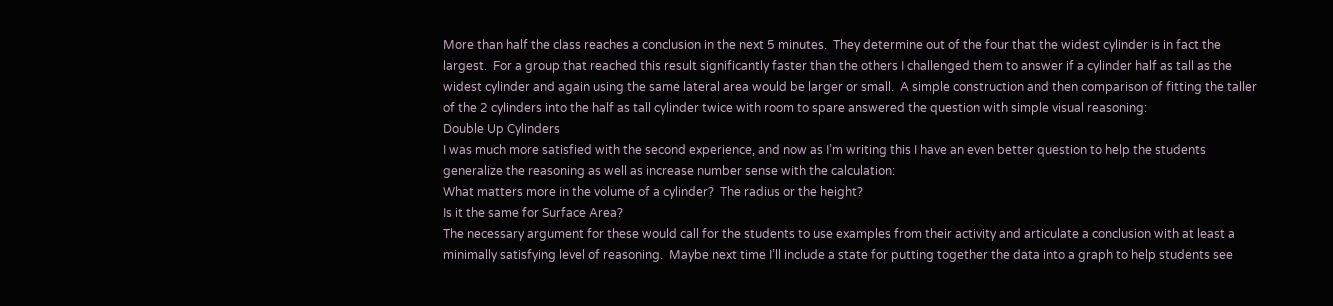More than half the class reaches a conclusion in the next 5 minutes.  They determine out of the four that the widest cylinder is in fact the largest.  For a group that reached this result significantly faster than the others I challenged them to answer if a cylinder half as tall as the widest cylinder and again using the same lateral area would be larger or small.  A simple construction and then comparison of fitting the taller of the 2 cylinders into the half as tall cylinder twice with room to spare answered the question with simple visual reasoning:
Double Up Cylinders
I was much more satisfied with the second experience, and now as I’m writing this I have an even better question to help the students generalize the reasoning as well as increase number sense with the calculation:
What matters more in the volume of a cylinder?  The radius or the height?
Is it the same for Surface Area?
The necessary argument for these would call for the students to use examples from their activity and articulate a conclusion with at least a minimally satisfying level of reasoning.  Maybe next time I’ll include a state for putting together the data into a graph to help students see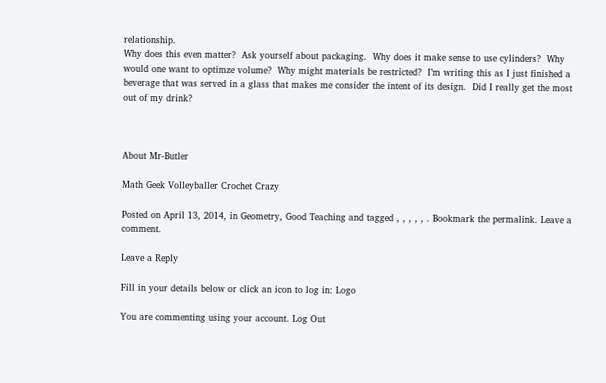relationship.
Why does this even matter?  Ask yourself about packaging.  Why does it make sense to use cylinders?  Why would one want to optimze volume?  Why might materials be restricted?  I’m writing this as I just finished a beverage that was served in a glass that makes me consider the intent of its design.  Did I really get the most out of my drink?



About Mr-Butler

Math Geek Volleyballer Crochet Crazy

Posted on April 13, 2014, in Geometry, Good Teaching and tagged , , , , , . Bookmark the permalink. Leave a comment.

Leave a Reply

Fill in your details below or click an icon to log in: Logo

You are commenting using your account. Log Out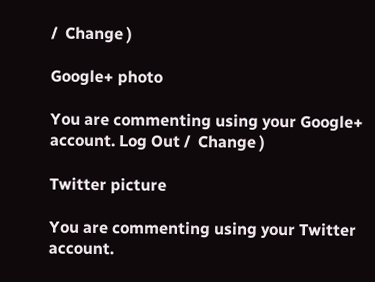/  Change )

Google+ photo

You are commenting using your Google+ account. Log Out /  Change )

Twitter picture

You are commenting using your Twitter account.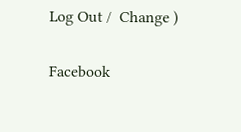Log Out /  Change )

Facebook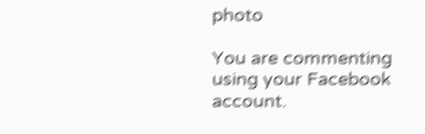photo

You are commenting using your Facebook account.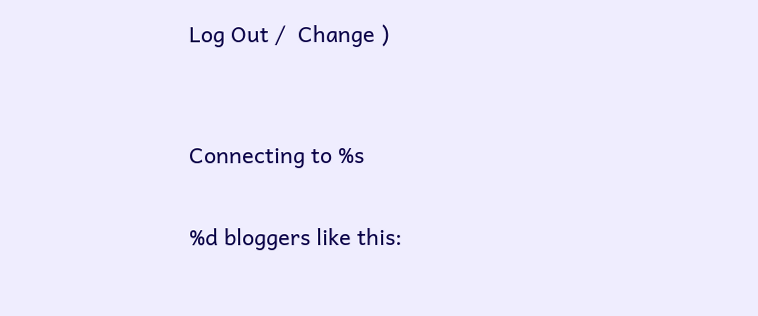Log Out /  Change )


Connecting to %s

%d bloggers like this: